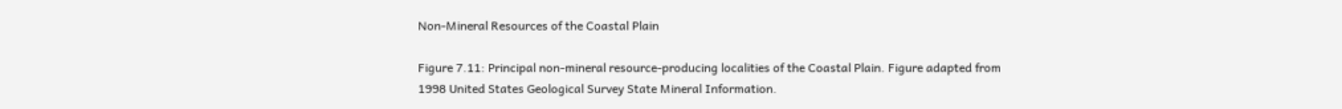Non-Mineral Resources of the Coastal Plain

Figure 7.11: Principal non-mineral resource-producing localities of the Coastal Plain. Figure adapted from 1998 United States Geological Survey State Mineral Information.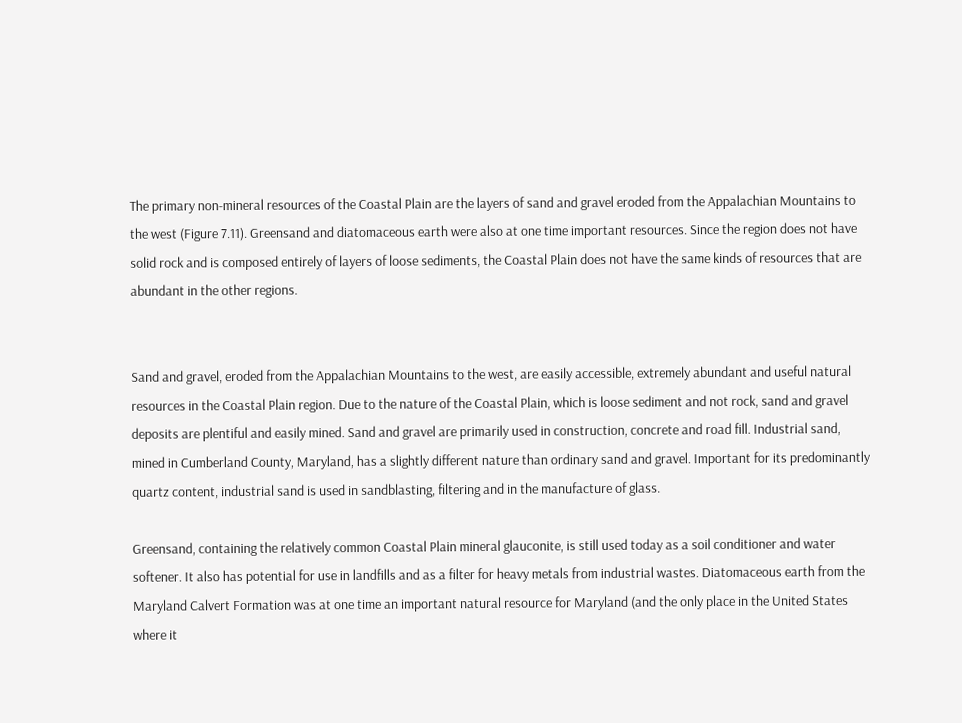The primary non-mineral resources of the Coastal Plain are the layers of sand and gravel eroded from the Appalachian Mountains to the west (Figure 7.11). Greensand and diatomaceous earth were also at one time important resources. Since the region does not have solid rock and is composed entirely of layers of loose sediments, the Coastal Plain does not have the same kinds of resources that are abundant in the other regions.


Sand and gravel, eroded from the Appalachian Mountains to the west, are easily accessible, extremely abundant and useful natural resources in the Coastal Plain region. Due to the nature of the Coastal Plain, which is loose sediment and not rock, sand and gravel deposits are plentiful and easily mined. Sand and gravel are primarily used in construction, concrete and road fill. Industrial sand, mined in Cumberland County, Maryland, has a slightly different nature than ordinary sand and gravel. Important for its predominantly quartz content, industrial sand is used in sandblasting, filtering and in the manufacture of glass.

Greensand, containing the relatively common Coastal Plain mineral glauconite, is still used today as a soil conditioner and water softener. It also has potential for use in landfills and as a filter for heavy metals from industrial wastes. Diatomaceous earth from the Maryland Calvert Formation was at one time an important natural resource for Maryland (and the only place in the United States where it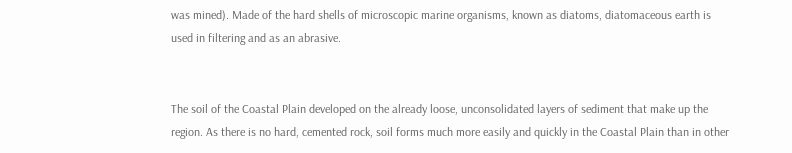was mined). Made of the hard shells of microscopic marine organisms, known as diatoms, diatomaceous earth is used in filtering and as an abrasive.


The soil of the Coastal Plain developed on the already loose, unconsolidated layers of sediment that make up the region. As there is no hard, cemented rock, soil forms much more easily and quickly in the Coastal Plain than in other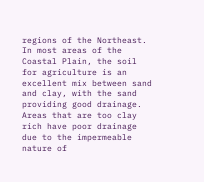regions of the Northeast. In most areas of the Coastal Plain, the soil for agriculture is an excellent mix between sand and clay, with the sand providing good drainage. Areas that are too clay rich have poor drainage due to the impermeable nature of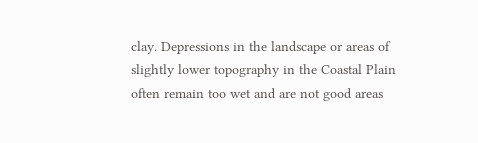clay. Depressions in the landscape or areas of slightly lower topography in the Coastal Plain often remain too wet and are not good areas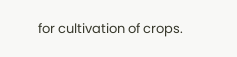for cultivation of crops.